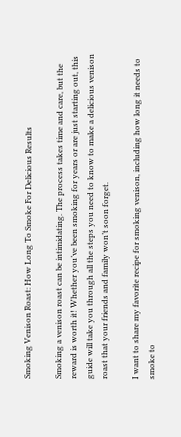Smoking Venison Roast: How Long To Smoke For Delicious Results

Smoking a venison roast can be intimidating. The process takes time and care, but the reward is worth it! Whether you’ve been smoking for years or are just starting out, this guide will take you through all the steps you need to know to make a delicious venison roast that your friends and family won’t soon forget.

I want to share my favorite recipe for smoking venison, including how long it needs to smoke to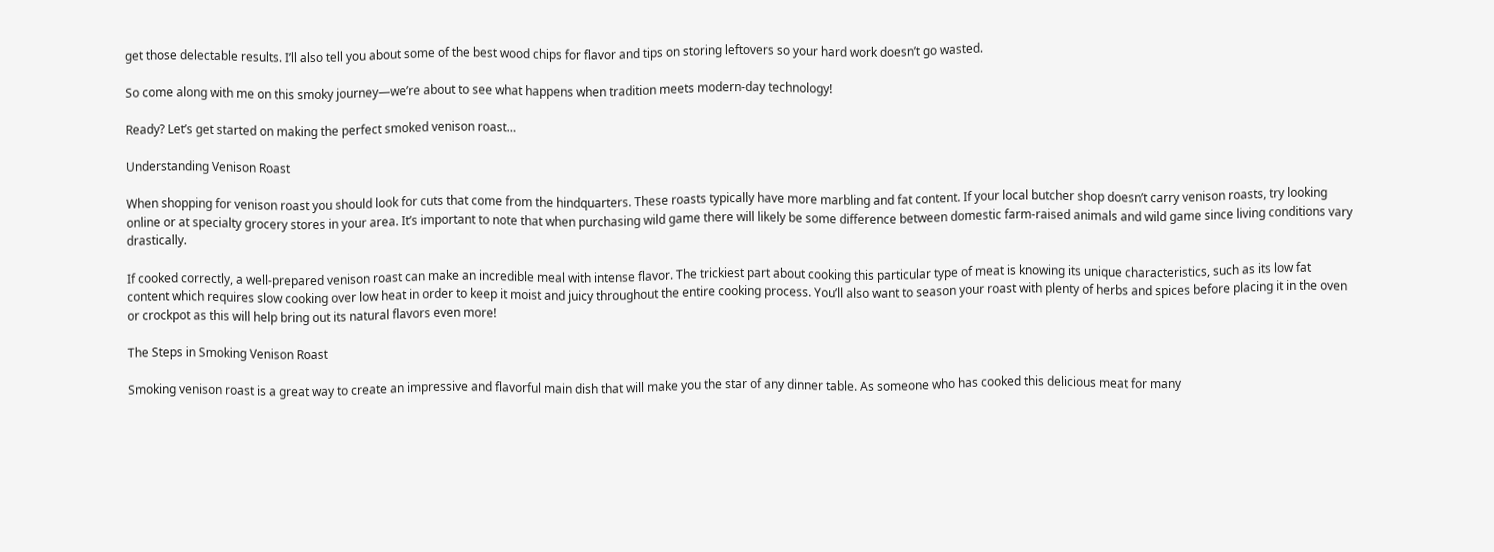get those delectable results. I’ll also tell you about some of the best wood chips for flavor and tips on storing leftovers so your hard work doesn’t go wasted.

So come along with me on this smoky journey—we’re about to see what happens when tradition meets modern-day technology!

Ready? Let’s get started on making the perfect smoked venison roast…

Understanding Venison Roast

When shopping for venison roast you should look for cuts that come from the hindquarters. These roasts typically have more marbling and fat content. If your local butcher shop doesn’t carry venison roasts, try looking online or at specialty grocery stores in your area. It’s important to note that when purchasing wild game there will likely be some difference between domestic farm-raised animals and wild game since living conditions vary drastically.

If cooked correctly, a well-prepared venison roast can make an incredible meal with intense flavor. The trickiest part about cooking this particular type of meat is knowing its unique characteristics, such as its low fat content which requires slow cooking over low heat in order to keep it moist and juicy throughout the entire cooking process. You’ll also want to season your roast with plenty of herbs and spices before placing it in the oven or crockpot as this will help bring out its natural flavors even more!

The Steps in Smoking Venison Roast

Smoking venison roast is a great way to create an impressive and flavorful main dish that will make you the star of any dinner table. As someone who has cooked this delicious meat for many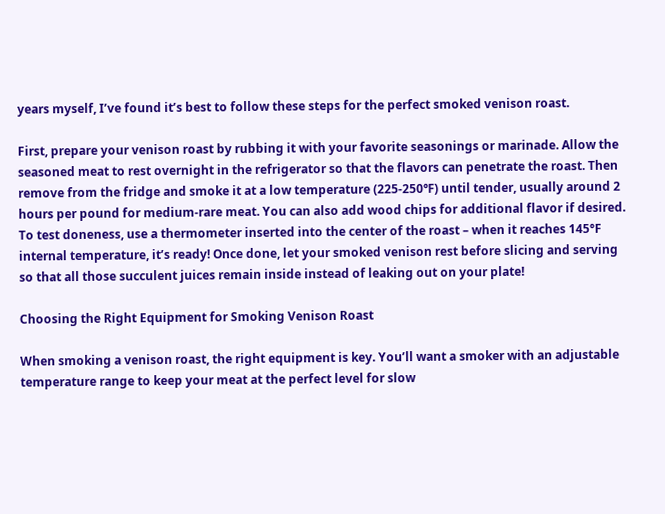years myself, I’ve found it’s best to follow these steps for the perfect smoked venison roast.

First, prepare your venison roast by rubbing it with your favorite seasonings or marinade. Allow the seasoned meat to rest overnight in the refrigerator so that the flavors can penetrate the roast. Then remove from the fridge and smoke it at a low temperature (225-250℉) until tender, usually around 2 hours per pound for medium-rare meat. You can also add wood chips for additional flavor if desired. To test doneness, use a thermometer inserted into the center of the roast – when it reaches 145°F internal temperature, it’s ready! Once done, let your smoked venison rest before slicing and serving so that all those succulent juices remain inside instead of leaking out on your plate!

Choosing the Right Equipment for Smoking Venison Roast

When smoking a venison roast, the right equipment is key. You’ll want a smoker with an adjustable temperature range to keep your meat at the perfect level for slow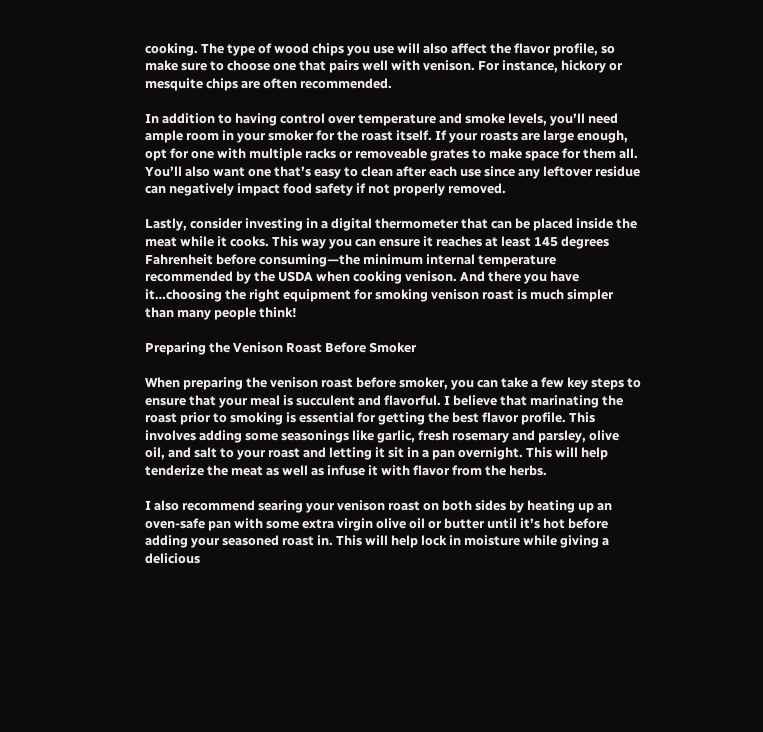cooking. The type of wood chips you use will also affect the flavor profile, so make sure to choose one that pairs well with venison. For instance, hickory or mesquite chips are often recommended.

In addition to having control over temperature and smoke levels, you’ll need ample room in your smoker for the roast itself. If your roasts are large enough, opt for one with multiple racks or removeable grates to make space for them all. You’ll also want one that’s easy to clean after each use since any leftover residue can negatively impact food safety if not properly removed.

Lastly, consider investing in a digital thermometer that can be placed inside the meat while it cooks. This way you can ensure it reaches at least 145 degrees Fahrenheit before consuming—the minimum internal temperature recommended by the USDA when cooking venison. And there you have it…choosing the right equipment for smoking venison roast is much simpler than many people think!

Preparing the Venison Roast Before Smoker

When preparing the venison roast before smoker, you can take a few key steps to ensure that your meal is succulent and flavorful. I believe that marinating the roast prior to smoking is essential for getting the best flavor profile. This involves adding some seasonings like garlic, fresh rosemary and parsley, olive oil, and salt to your roast and letting it sit in a pan overnight. This will help tenderize the meat as well as infuse it with flavor from the herbs.

I also recommend searing your venison roast on both sides by heating up an oven-safe pan with some extra virgin olive oil or butter until it’s hot before adding your seasoned roast in. This will help lock in moisture while giving a delicious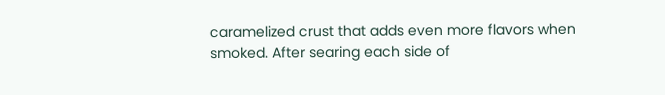caramelized crust that adds even more flavors when smoked. After searing each side of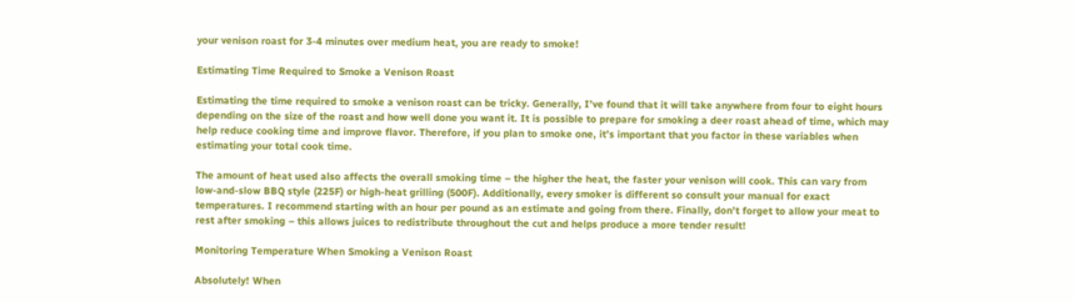your venison roast for 3-4 minutes over medium heat, you are ready to smoke!

Estimating Time Required to Smoke a Venison Roast

Estimating the time required to smoke a venison roast can be tricky. Generally, I’ve found that it will take anywhere from four to eight hours depending on the size of the roast and how well done you want it. It is possible to prepare for smoking a deer roast ahead of time, which may help reduce cooking time and improve flavor. Therefore, if you plan to smoke one, it’s important that you factor in these variables when estimating your total cook time.

The amount of heat used also affects the overall smoking time – the higher the heat, the faster your venison will cook. This can vary from low-and-slow BBQ style (225F) or high-heat grilling (500F). Additionally, every smoker is different so consult your manual for exact temperatures. I recommend starting with an hour per pound as an estimate and going from there. Finally, don’t forget to allow your meat to rest after smoking – this allows juices to redistribute throughout the cut and helps produce a more tender result!

Monitoring Temperature When Smoking a Venison Roast

Absolutely! When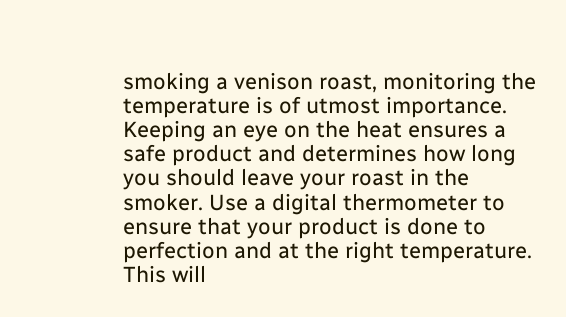smoking a venison roast, monitoring the temperature is of utmost importance. Keeping an eye on the heat ensures a safe product and determines how long you should leave your roast in the smoker. Use a digital thermometer to ensure that your product is done to perfection and at the right temperature. This will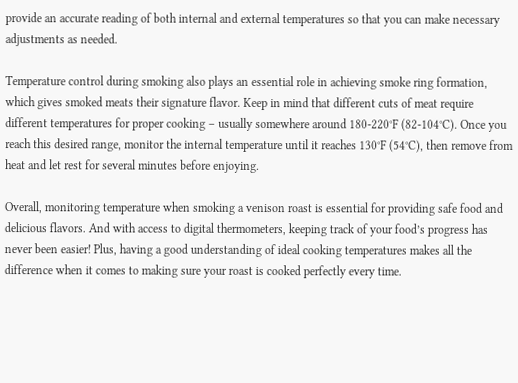provide an accurate reading of both internal and external temperatures so that you can make necessary adjustments as needed.

Temperature control during smoking also plays an essential role in achieving smoke ring formation, which gives smoked meats their signature flavor. Keep in mind that different cuts of meat require different temperatures for proper cooking – usually somewhere around 180-220°F (82-104°C). Once you reach this desired range, monitor the internal temperature until it reaches 130°F (54°C), then remove from heat and let rest for several minutes before enjoying.

Overall, monitoring temperature when smoking a venison roast is essential for providing safe food and delicious flavors. And with access to digital thermometers, keeping track of your food’s progress has never been easier! Plus, having a good understanding of ideal cooking temperatures makes all the difference when it comes to making sure your roast is cooked perfectly every time.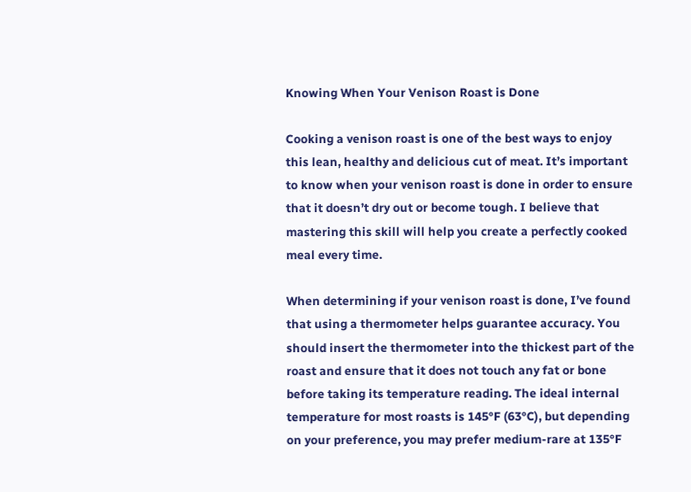Knowing When Your Venison Roast is Done

Cooking a venison roast is one of the best ways to enjoy this lean, healthy and delicious cut of meat. It’s important to know when your venison roast is done in order to ensure that it doesn’t dry out or become tough. I believe that mastering this skill will help you create a perfectly cooked meal every time.

When determining if your venison roast is done, I’ve found that using a thermometer helps guarantee accuracy. You should insert the thermometer into the thickest part of the roast and ensure that it does not touch any fat or bone before taking its temperature reading. The ideal internal temperature for most roasts is 145°F (63°C), but depending on your preference, you may prefer medium-rare at 135°F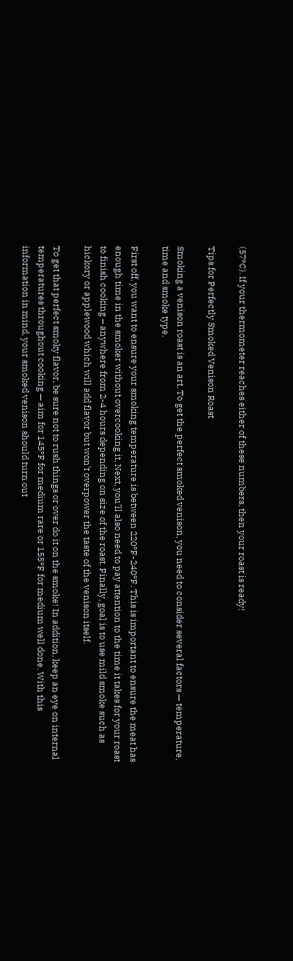(57°C). If your thermometer reaches either of these numbers, then your roast is ready!

Tips for Perfectly Smoked Venison Roast

Smoking a venison roast is an art. To get the perfect smoked venison, you need to consider several factors — temperature, time and smoke type.

First off, you want to ensure your smoking temperature is between 220°F-240°F. This is important to ensure the meat has enough time in the smoker without overcooking it. Next, you’ll also need to pay attention to the time it takes for your roast to finish cooking – anywhere from 2-4 hours depending on size of the roast. Finally, goal is to use mild smoke such as hickory or applewood which will add flavor but won’t overpower the taste of the venison itself.

To get that perfect smoky flavor, be sure not to rush things or over do it on the smoke! In addition, keep an eye on internal temperatures throughout cooking — aim for 145°F for medium rare or 155°F for medium well done. With this information in mind, your smoked venison should turn out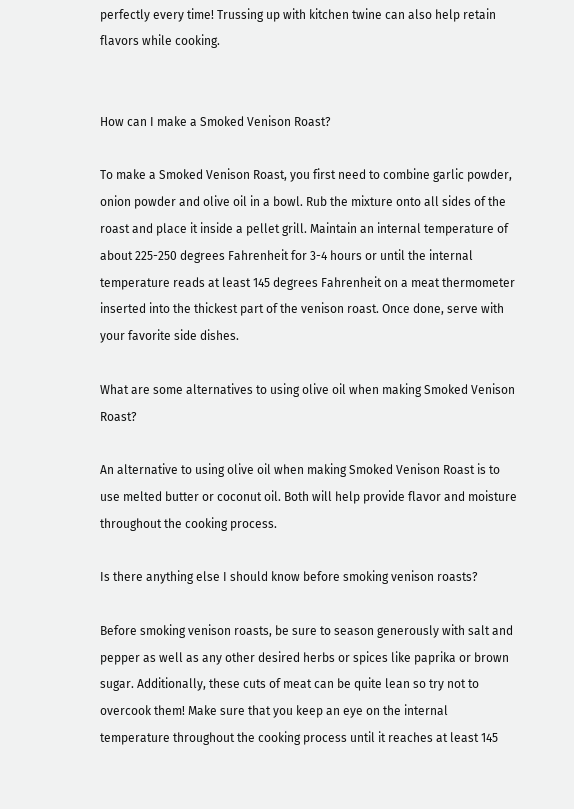perfectly every time! Trussing up with kitchen twine can also help retain flavors while cooking.


How can I make a Smoked Venison Roast?

To make a Smoked Venison Roast, you first need to combine garlic powder, onion powder and olive oil in a bowl. Rub the mixture onto all sides of the roast and place it inside a pellet grill. Maintain an internal temperature of about 225-250 degrees Fahrenheit for 3-4 hours or until the internal temperature reads at least 145 degrees Fahrenheit on a meat thermometer inserted into the thickest part of the venison roast. Once done, serve with your favorite side dishes.

What are some alternatives to using olive oil when making Smoked Venison Roast?

An alternative to using olive oil when making Smoked Venison Roast is to use melted butter or coconut oil. Both will help provide flavor and moisture throughout the cooking process.

Is there anything else I should know before smoking venison roasts?

Before smoking venison roasts, be sure to season generously with salt and pepper as well as any other desired herbs or spices like paprika or brown sugar. Additionally, these cuts of meat can be quite lean so try not to overcook them! Make sure that you keep an eye on the internal temperature throughout the cooking process until it reaches at least 145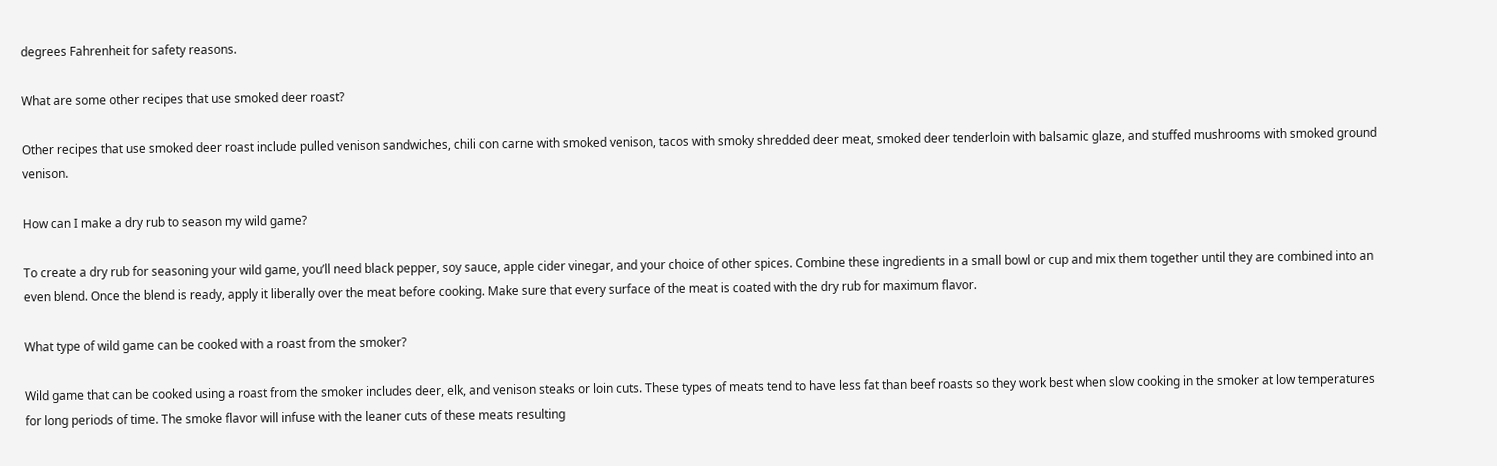degrees Fahrenheit for safety reasons.

What are some other recipes that use smoked deer roast?

Other recipes that use smoked deer roast include pulled venison sandwiches, chili con carne with smoked venison, tacos with smoky shredded deer meat, smoked deer tenderloin with balsamic glaze, and stuffed mushrooms with smoked ground venison.

How can I make a dry rub to season my wild game?

To create a dry rub for seasoning your wild game, you’ll need black pepper, soy sauce, apple cider vinegar, and your choice of other spices. Combine these ingredients in a small bowl or cup and mix them together until they are combined into an even blend. Once the blend is ready, apply it liberally over the meat before cooking. Make sure that every surface of the meat is coated with the dry rub for maximum flavor.

What type of wild game can be cooked with a roast from the smoker?

Wild game that can be cooked using a roast from the smoker includes deer, elk, and venison steaks or loin cuts. These types of meats tend to have less fat than beef roasts so they work best when slow cooking in the smoker at low temperatures for long periods of time. The smoke flavor will infuse with the leaner cuts of these meats resulting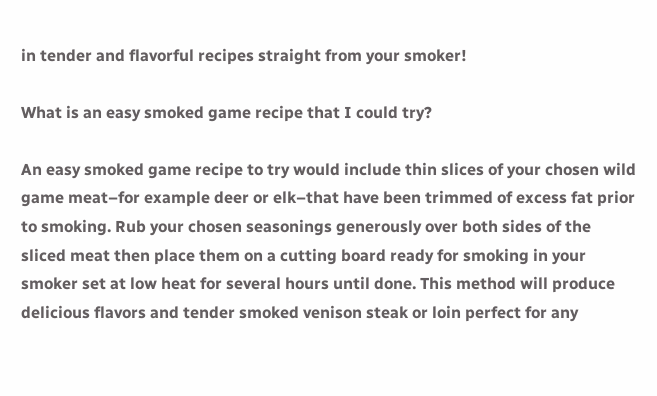in tender and flavorful recipes straight from your smoker!

What is an easy smoked game recipe that I could try?

An easy smoked game recipe to try would include thin slices of your chosen wild game meat–for example deer or elk–that have been trimmed of excess fat prior to smoking. Rub your chosen seasonings generously over both sides of the sliced meat then place them on a cutting board ready for smoking in your smoker set at low heat for several hours until done. This method will produce delicious flavors and tender smoked venison steak or loin perfect for any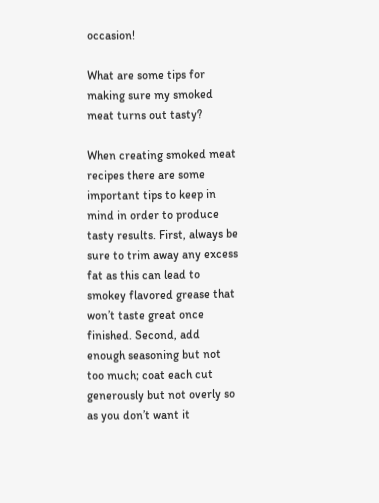occasion!

What are some tips for making sure my smoked meat turns out tasty?

When creating smoked meat recipes there are some important tips to keep in mind in order to produce tasty results. First, always be sure to trim away any excess fat as this can lead to smokey flavored grease that won’t taste great once finished. Second, add enough seasoning but not too much; coat each cut generously but not overly so as you don’t want it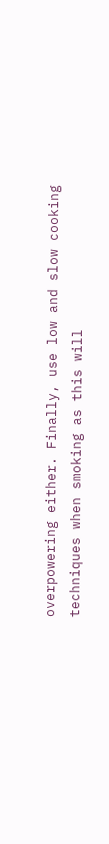overpowering either. Finally, use low and slow cooking techniques when smoking as this will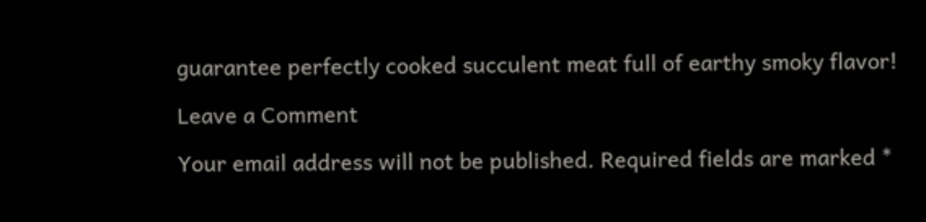guarantee perfectly cooked succulent meat full of earthy smoky flavor!

Leave a Comment

Your email address will not be published. Required fields are marked *